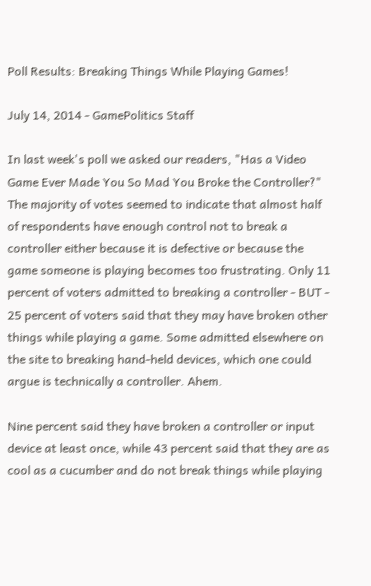Poll Results: Breaking Things While Playing Games!

July 14, 2014 - GamePolitics Staff

In last week's poll we asked our readers, "Has a Video Game Ever Made You So Mad You Broke the Controller?" The majority of votes seemed to indicate that almost half of respondents have enough control not to break a controller either because it is defective or because the game someone is playing becomes too frustrating. Only 11 percent of voters admitted to breaking a controller - BUT - 25 percent of voters said that they may have broken other things while playing a game. Some admitted elsewhere on the site to breaking hand-held devices, which one could argue is technically a controller. Ahem.

Nine percent said they have broken a controller or input device at least once, while 43 percent said that they are as cool as a cucumber and do not break things while playing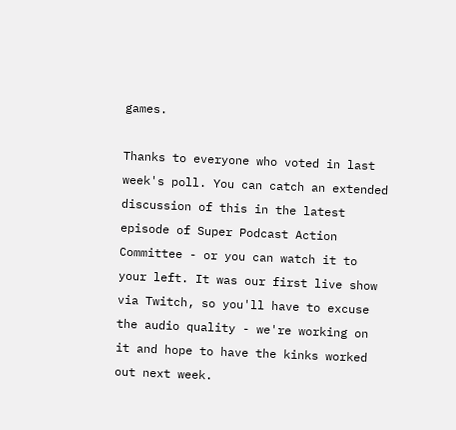games.

Thanks to everyone who voted in last week's poll. You can catch an extended discussion of this in the latest episode of Super Podcast Action Committee - or you can watch it to your left. It was our first live show via Twitch, so you'll have to excuse the audio quality - we're working on it and hope to have the kinks worked out next week.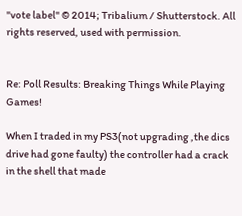"vote label" © 2014; Tribalium / Shutterstock. All rights reserved, used with permission.


Re: Poll Results: Breaking Things While Playing Games!

When I traded in my PS3(not upgrading ,the dics drive had gone faulty) the controller had a crack in the shell that made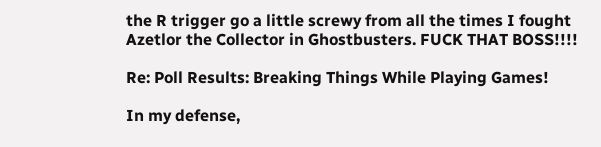the R trigger go a little screwy from all the times I fought Azetlor the Collector in Ghostbusters. FUCK THAT BOSS!!!!

Re: Poll Results: Breaking Things While Playing Games!

In my defense,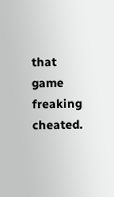that game freaking cheated.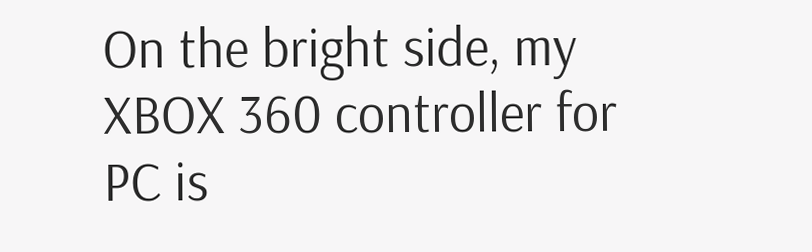On the bright side, my XBOX 360 controller for PC is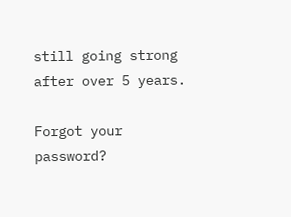still going strong after over 5 years.

Forgot your password?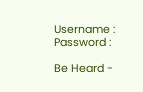Username :
Password :

Be Heard -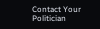Contact Your Politician